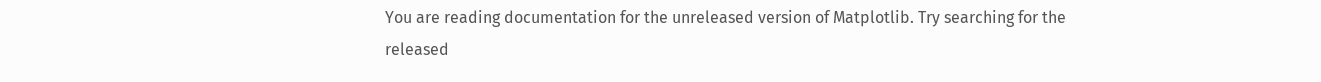You are reading documentation for the unreleased version of Matplotlib. Try searching for the released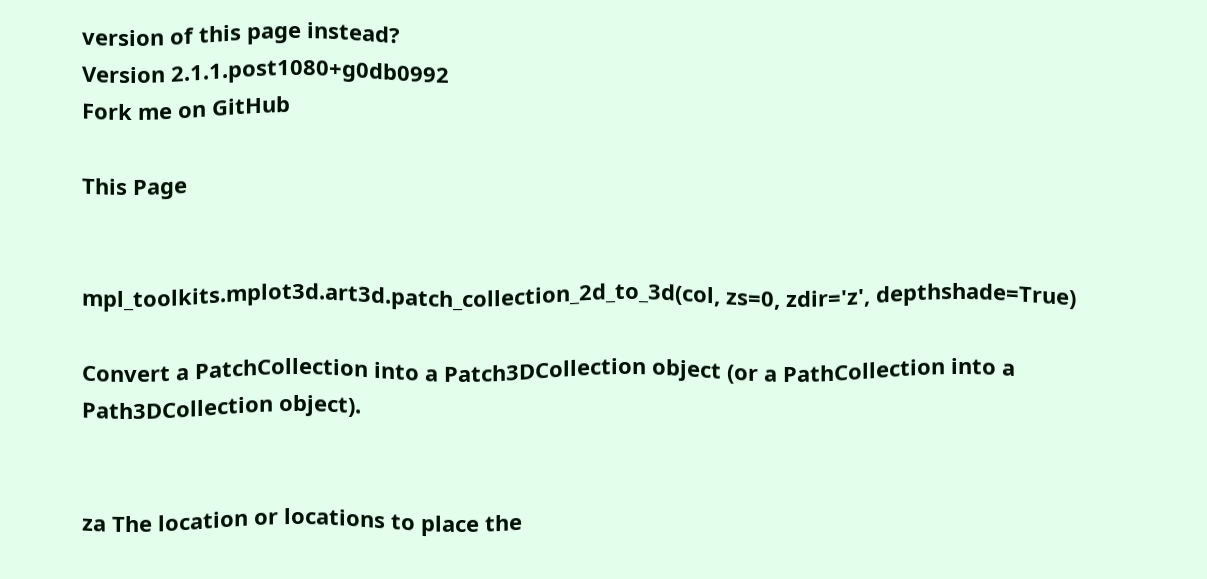version of this page instead?
Version 2.1.1.post1080+g0db0992
Fork me on GitHub

This Page


mpl_toolkits.mplot3d.art3d.patch_collection_2d_to_3d(col, zs=0, zdir='z', depthshade=True)

Convert a PatchCollection into a Patch3DCollection object (or a PathCollection into a Path3DCollection object).


za The location or locations to place the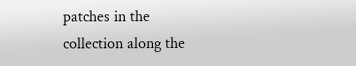patches in the
collection along the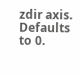zdir axis. Defaults to 0.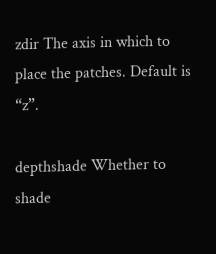zdir The axis in which to place the patches. Default is “z”.

depthshade Whether to shade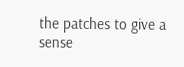the patches to give a sense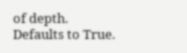of depth.
Defaults to True.